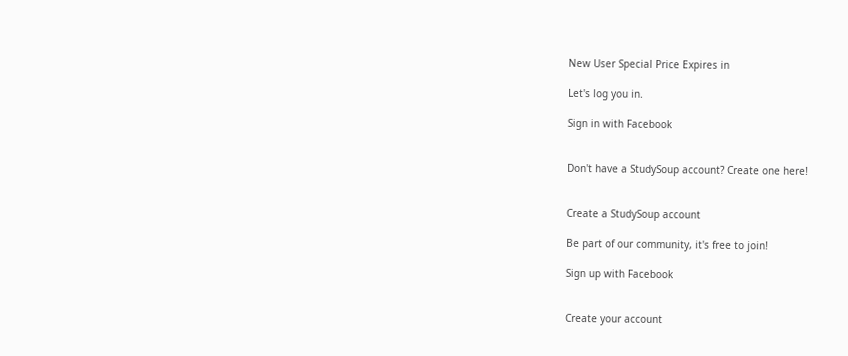New User Special Price Expires in

Let's log you in.

Sign in with Facebook


Don't have a StudySoup account? Create one here!


Create a StudySoup account

Be part of our community, it's free to join!

Sign up with Facebook


Create your account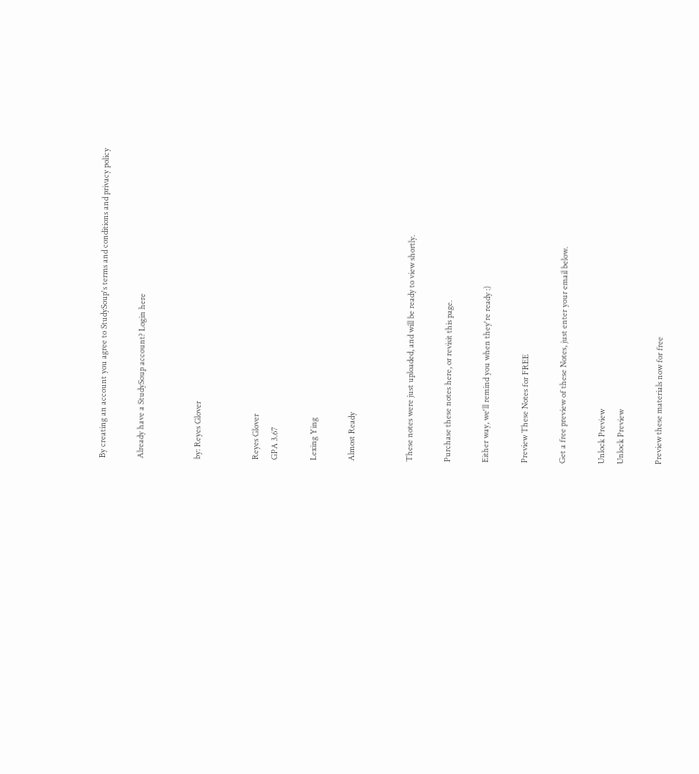By creating an account you agree to StudySoup's terms and conditions and privacy policy

Already have a StudySoup account? Login here


by: Reyes Glover


Reyes Glover
GPA 3.67

Lexing Ying

Almost Ready


These notes were just uploaded, and will be ready to view shortly.

Purchase these notes here, or revisit this page.

Either way, we'll remind you when they're ready :)

Preview These Notes for FREE

Get a free preview of these Notes, just enter your email below.

Unlock Preview
Unlock Preview

Preview these materials now for free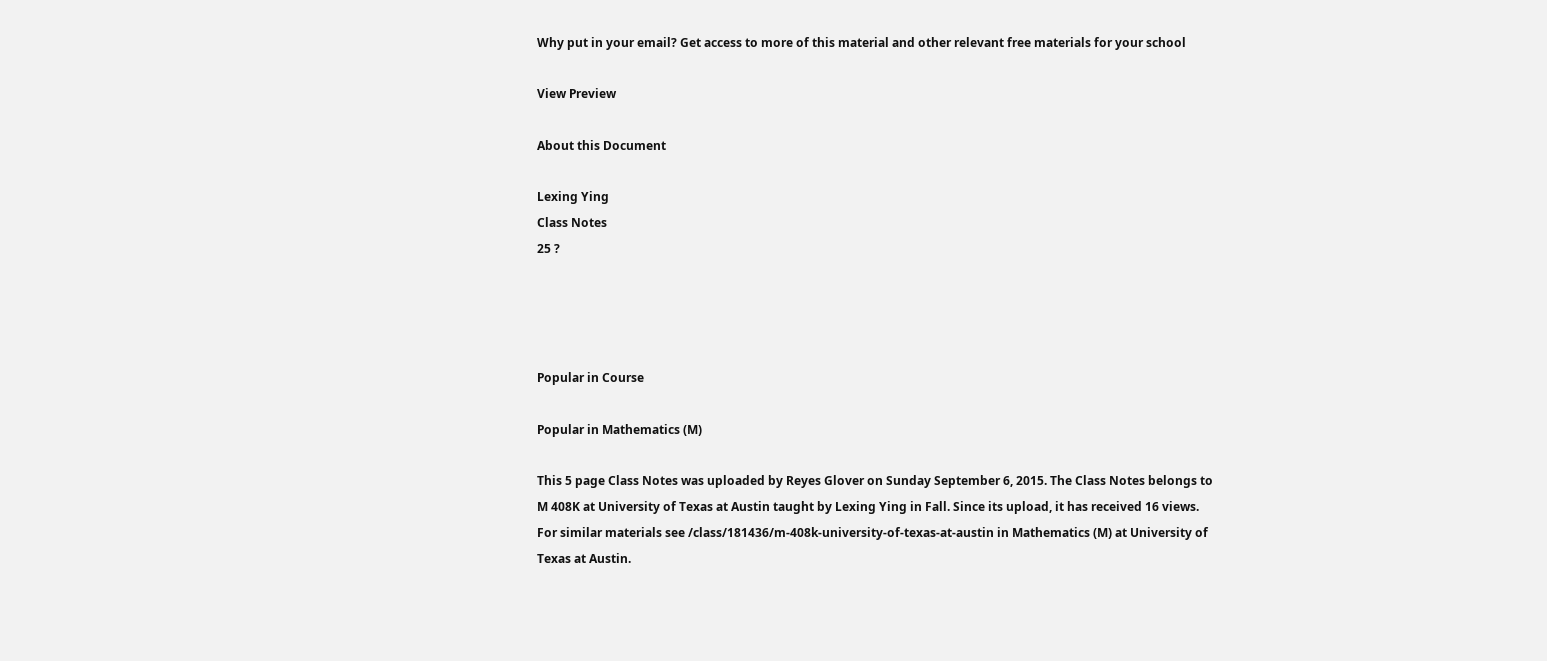Why put in your email? Get access to more of this material and other relevant free materials for your school

View Preview

About this Document

Lexing Ying
Class Notes
25 ?




Popular in Course

Popular in Mathematics (M)

This 5 page Class Notes was uploaded by Reyes Glover on Sunday September 6, 2015. The Class Notes belongs to M 408K at University of Texas at Austin taught by Lexing Ying in Fall. Since its upload, it has received 16 views. For similar materials see /class/181436/m-408k-university-of-texas-at-austin in Mathematics (M) at University of Texas at Austin.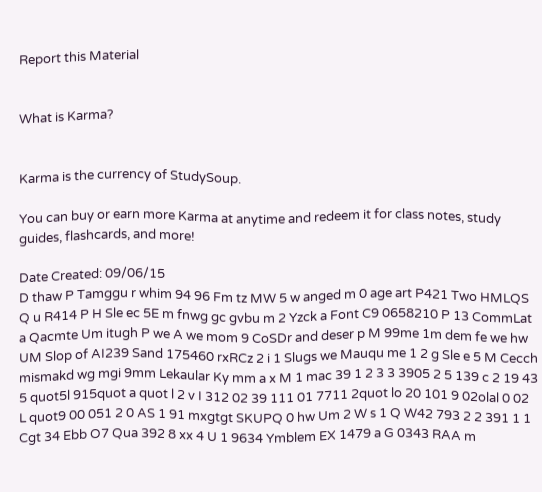Report this Material


What is Karma?


Karma is the currency of StudySoup.

You can buy or earn more Karma at anytime and redeem it for class notes, study guides, flashcards, and more!

Date Created: 09/06/15
D thaw P Tamggu r whim 94 96 Fm tz MW 5 w anged m 0 age art P421 Two HMLQS Q u R414 P H Sle ec 5E m fnwg gc gvbu m 2 Yzck a Font C9 0658210 P 13 CommLat a Qacmte Um itugh P we A we mom 9 CoSDr and deser p M 99me 1m dem fe we hw UM Slop of AI239 Sand 175460 rxRCz 2 i 1 Slugs we Mauqu me 1 2 g Sle e 5 M Cecch mismakd wg mgi 9mm Lekaular Ky mm a x M 1 mac 39 1 2 3 3 3905 2 5 139 c 2 19 43 5 quot5l 915quot a quot l 2 v I 312 02 39 111 01 7711 2quot lo 20 101 9 02olal 0 02 L quot9 00 051 2 0 AS 1 91 mxgtgt SKUPQ 0 hw Um 2 W s 1 Q W42 793 2 2 391 1 1 Cgt 34 Ebb O7 Qua 392 8 xx 4 U 1 9634 Ymblem EX 1479 a G 0343 RAA m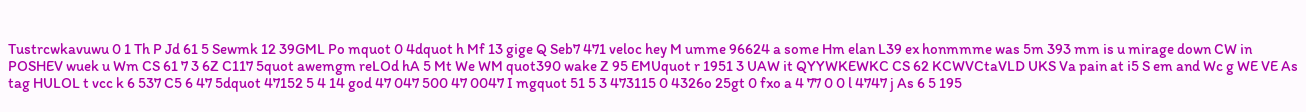Tustrcwkavuwu 0 1 Th P Jd 61 5 Sewmk 12 39GML Po mquot 0 4dquot h Mf 13 gige Q Seb7 471 veloc hey M umme 96624 a some Hm elan L39 ex honmmme was 5m 393 mm is u mirage down CW in POSHEV wuek u Wm CS 61 7 3 6Z C117 5quot awemgm reLOd hA 5 Mt We WM quot390 wake Z 95 EMUquot r 1951 3 UAW it QYYWKEWKC CS 62 KCWVCtaVLD UKS Va pain at i5 S em and Wc g WE VE As tag HULOL t vcc k 6 537 C5 6 47 5dquot 47152 5 4 14 god 47 047 500 47 0047 I mgquot 51 5 3 473115 0 4326o 25gt 0 fxo a 4 77 0 0 l 4747 j As 6 5 195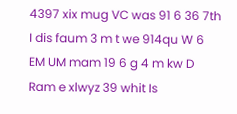4397 xix mug VC was 91 6 36 7th I dis faum 3 m t we 914qu W 6 EM UM mam 19 6 g 4 m kw D Ram e xlwyz 39 whit Is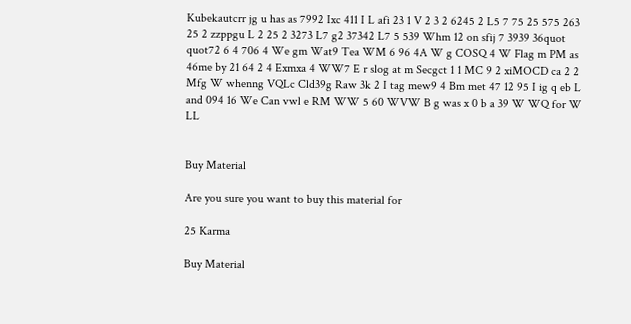Kubekautcrr jg u has as 7992 Ixc 411 I L afi 23 1 V 2 3 2 6245 2 L5 7 75 25 575 263 25 2 zzppgu L 2 25 2 3273 L7 g2 37342 L7 5 539 Whm 12 on sfij 7 3939 36quot quot72 6 4 706 4 We gm Wat9 Tea WM 6 96 4A W g COSQ 4 W Flag m PM as 46me by 21 64 2 4 Exmxa 4 WW7 E r slog at m Secgct 1 1 MC 9 2 xiMOCD ca 2 2 Mfg W whenng VQLc Cld39g Raw 3k 2 I tag mew9 4 Bm met 47 12 95 I ig q eb L and 094 16 We Can vwl e RM WW 5 60 WVW B g was x 0 b a 39 W WQ for W LL


Buy Material

Are you sure you want to buy this material for

25 Karma

Buy Material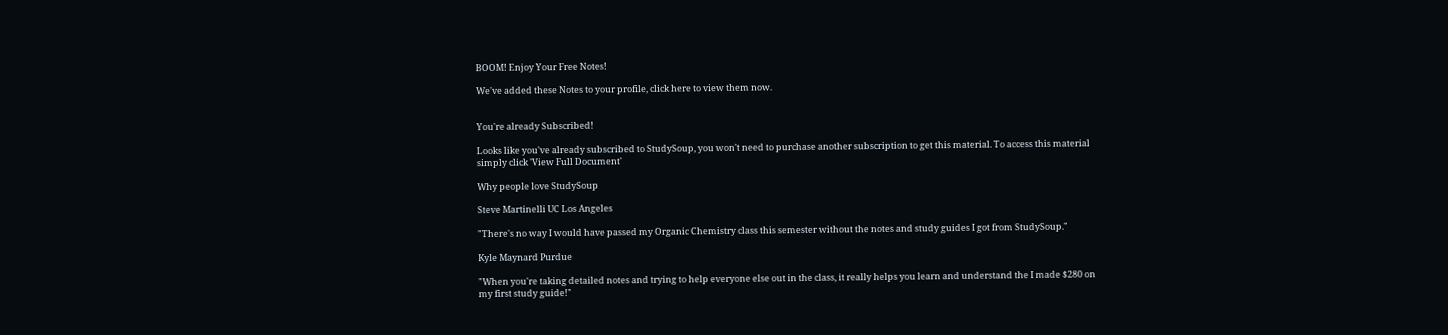BOOM! Enjoy Your Free Notes!

We've added these Notes to your profile, click here to view them now.


You're already Subscribed!

Looks like you've already subscribed to StudySoup, you won't need to purchase another subscription to get this material. To access this material simply click 'View Full Document'

Why people love StudySoup

Steve Martinelli UC Los Angeles

"There's no way I would have passed my Organic Chemistry class this semester without the notes and study guides I got from StudySoup."

Kyle Maynard Purdue

"When you're taking detailed notes and trying to help everyone else out in the class, it really helps you learn and understand the I made $280 on my first study guide!"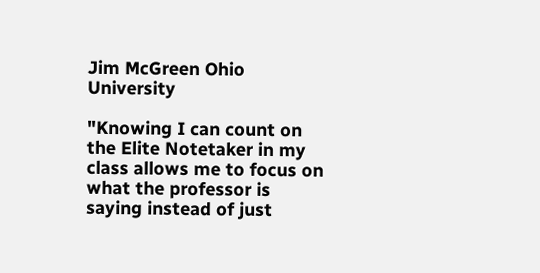Jim McGreen Ohio University

"Knowing I can count on the Elite Notetaker in my class allows me to focus on what the professor is saying instead of just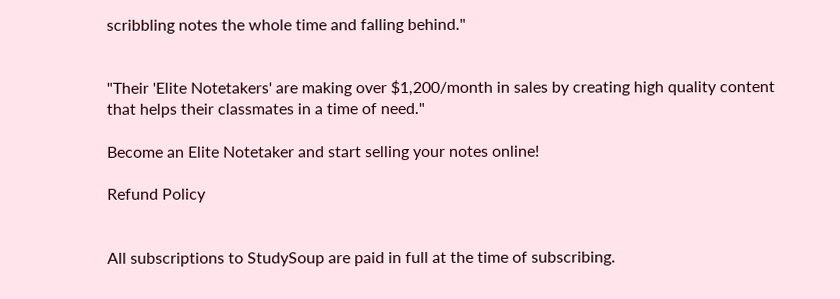scribbling notes the whole time and falling behind."


"Their 'Elite Notetakers' are making over $1,200/month in sales by creating high quality content that helps their classmates in a time of need."

Become an Elite Notetaker and start selling your notes online!

Refund Policy


All subscriptions to StudySoup are paid in full at the time of subscribing.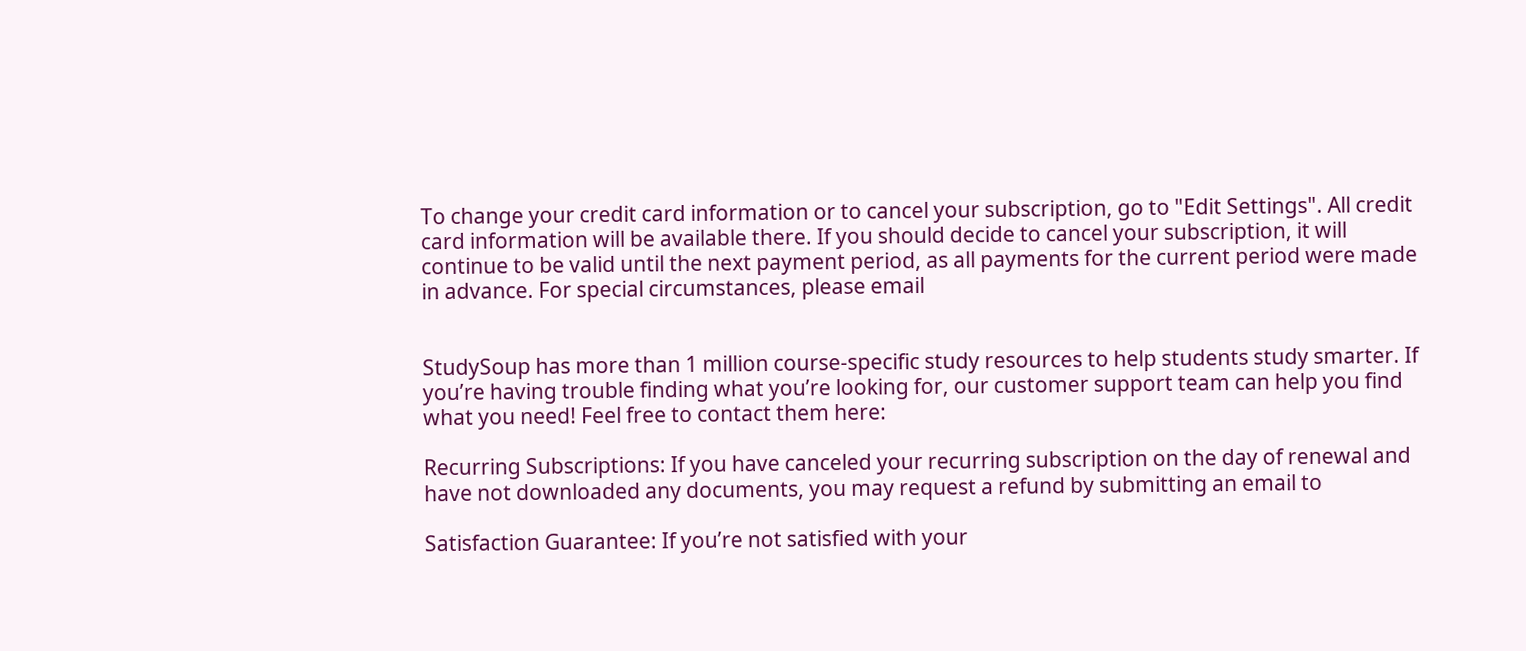To change your credit card information or to cancel your subscription, go to "Edit Settings". All credit card information will be available there. If you should decide to cancel your subscription, it will continue to be valid until the next payment period, as all payments for the current period were made in advance. For special circumstances, please email


StudySoup has more than 1 million course-specific study resources to help students study smarter. If you’re having trouble finding what you’re looking for, our customer support team can help you find what you need! Feel free to contact them here:

Recurring Subscriptions: If you have canceled your recurring subscription on the day of renewal and have not downloaded any documents, you may request a refund by submitting an email to

Satisfaction Guarantee: If you’re not satisfied with your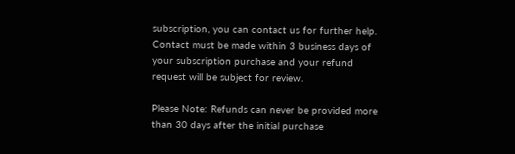subscription, you can contact us for further help. Contact must be made within 3 business days of your subscription purchase and your refund request will be subject for review.

Please Note: Refunds can never be provided more than 30 days after the initial purchase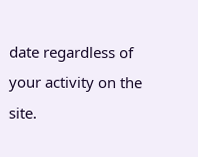date regardless of your activity on the site.